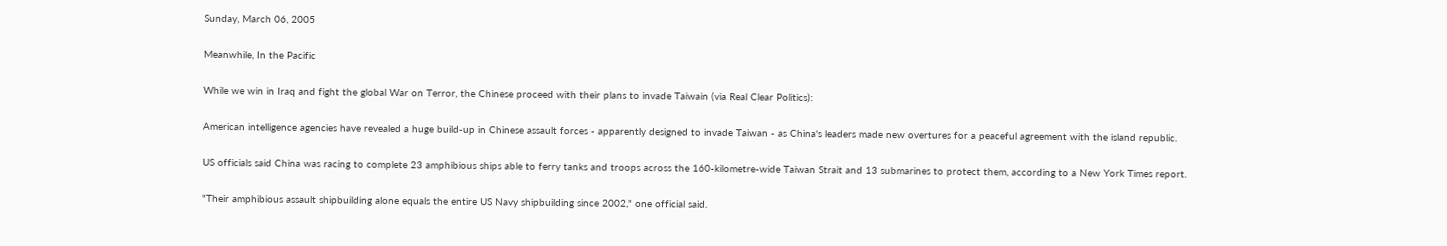Sunday, March 06, 2005

Meanwhile, In the Pacific

While we win in Iraq and fight the global War on Terror, the Chinese proceed with their plans to invade Taiwain (via Real Clear Politics):

American intelligence agencies have revealed a huge build-up in Chinese assault forces - apparently designed to invade Taiwan - as China's leaders made new overtures for a peaceful agreement with the island republic.

US officials said China was racing to complete 23 amphibious ships able to ferry tanks and troops across the 160-kilometre-wide Taiwan Strait and 13 submarines to protect them, according to a New York Times report.

"Their amphibious assault shipbuilding alone equals the entire US Navy shipbuilding since 2002," one official said.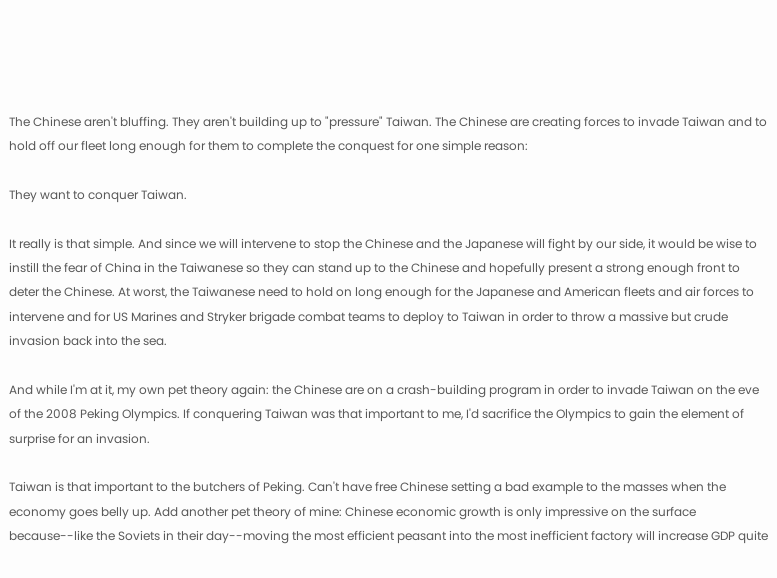The Chinese aren't bluffing. They aren't building up to "pressure" Taiwan. The Chinese are creating forces to invade Taiwan and to hold off our fleet long enough for them to complete the conquest for one simple reason:

They want to conquer Taiwan.

It really is that simple. And since we will intervene to stop the Chinese and the Japanese will fight by our side, it would be wise to instill the fear of China in the Taiwanese so they can stand up to the Chinese and hopefully present a strong enough front to deter the Chinese. At worst, the Taiwanese need to hold on long enough for the Japanese and American fleets and air forces to intervene and for US Marines and Stryker brigade combat teams to deploy to Taiwan in order to throw a massive but crude invasion back into the sea.

And while I'm at it, my own pet theory again: the Chinese are on a crash-building program in order to invade Taiwan on the eve of the 2008 Peking Olympics. If conquering Taiwan was that important to me, I'd sacrifice the Olympics to gain the element of surprise for an invasion.

Taiwan is that important to the butchers of Peking. Can't have free Chinese setting a bad example to the masses when the economy goes belly up. Add another pet theory of mine: Chinese economic growth is only impressive on the surface because--like the Soviets in their day--moving the most efficient peasant into the most inefficient factory will increase GDP quite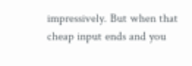impressively. But when that cheap input ends and you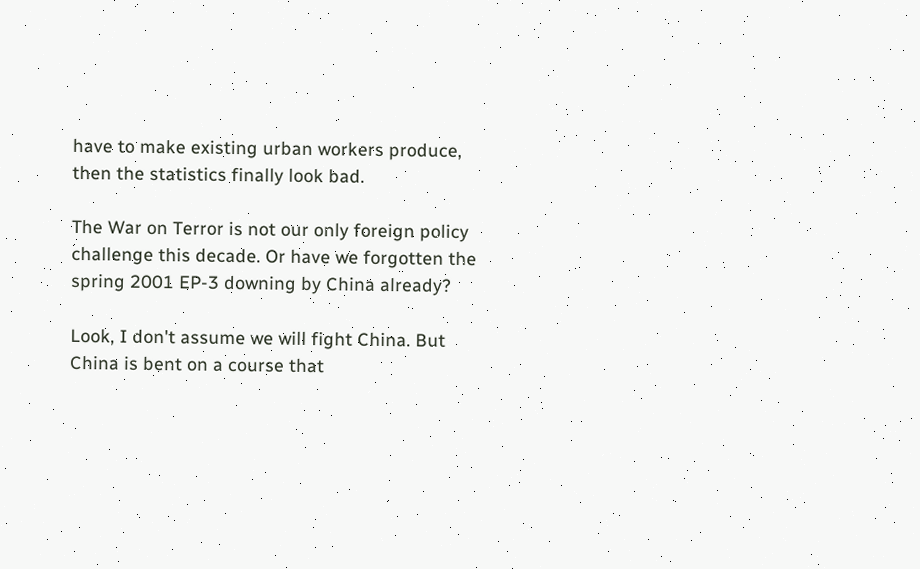have to make existing urban workers produce, then the statistics finally look bad.

The War on Terror is not our only foreign policy challenge this decade. Or have we forgotten the spring 2001 EP-3 downing by China already?

Look, I don't assume we will fight China. But China is bent on a course that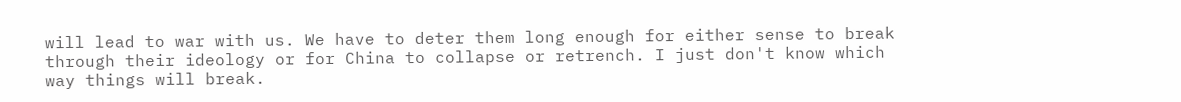will lead to war with us. We have to deter them long enough for either sense to break through their ideology or for China to collapse or retrench. I just don't know which way things will break.